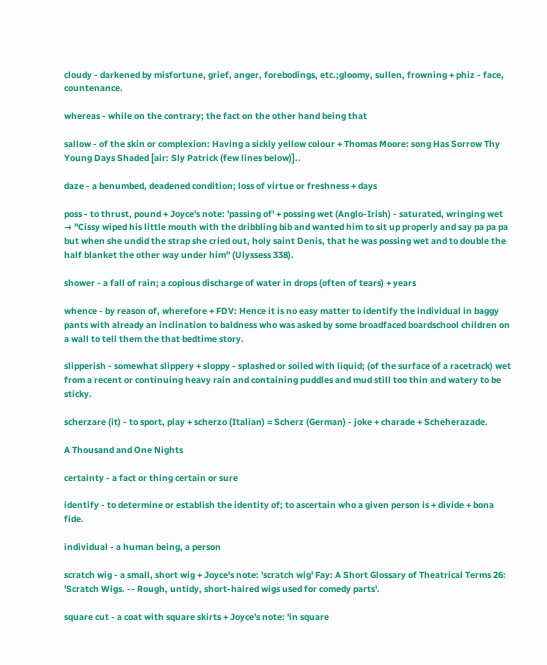cloudy - darkened by misfortune, grief, anger, forebodings, etc.;gloomy, sullen, frowning + phiz - face, countenance.

whereas - while on the contrary; the fact on the other hand being that

sallow - of the skin or complexion: Having a sickly yellow colour + Thomas Moore: song Has Sorrow Thy Young Days Shaded [air: Sly Patrick (few lines below)]..

daze - a benumbed, deadened condition; loss of virtue or freshness + days

poss - to thrust, pound + Joyce's note: 'passing of' + possing wet (Anglo-Irish) - saturated, wringing wet → "Cissy wiped his little mouth with the dribbling bib and wanted him to sit up properly and say pa pa pa but when she undid the strap she cried out, holy saint Denis, that he was possing wet and to double the half blanket the other way under him" (Ulyssess 338).

shower - a fall of rain; a copious discharge of water in drops (often of tears) + years

whence - by reason of, wherefore + FDV: Hence it is no easy matter to identify the individual in baggy pants with already an inclination to baldness who was asked by some broadfaced boardschool children on a wall to tell them the that bedtime story.

slipperish - somewhat slippery + sloppy - splashed or soiled with liquid; (of the surface of a racetrack) wet from a recent or continuing heavy rain and containing puddles and mud still too thin and watery to be sticky.

scherzare (it) - to sport, play + scherzo (Italian) = Scherz (German) - joke + charade + Scheherazade.

A Thousand and One Nights

certainty - a fact or thing certain or sure

identify - to determine or establish the identity of; to ascertain who a given person is + divide + bona fide.

individual - a human being, a person

scratch wig - a small, short wig + Joyce's note: 'scratch wig' Fay: A Short Glossary of Theatrical Terms 26: 'Scratch Wigs. -- Rough, untidy, short-haired wigs used for comedy parts'.

square cut - a coat with square skirts + Joyce's note: 'in square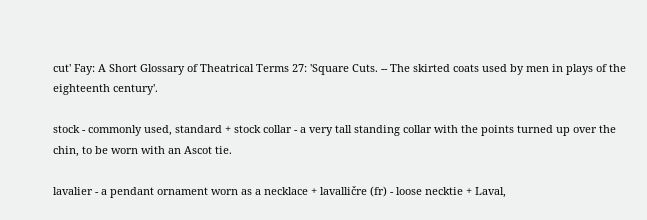cut' Fay: A Short Glossary of Theatrical Terms 27: 'Square Cuts. -- The skirted coats used by men in plays of the eighteenth century'.

stock - commonly used, standard + stock collar - a very tall standing collar with the points turned up over the chin, to be worn with an Ascot tie.

lavalier - a pendant ornament worn as a necklace + lavalličre (fr) - loose necktie + Laval,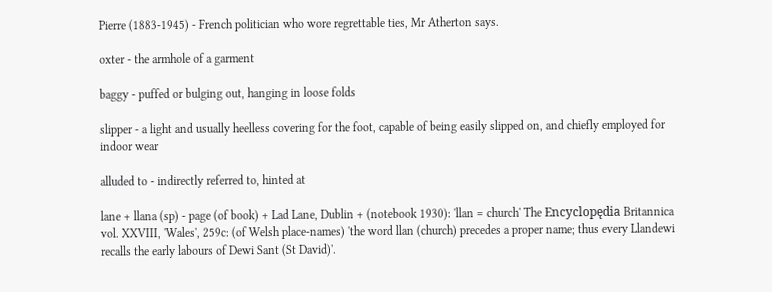Pierre (1883-1945) - French politician who wore regrettable ties, Mr Atherton says.

oxter - the armhole of a garment

baggy - puffed or bulging out, hanging in loose folds

slipper - a light and usually heelless covering for the foot, capable of being easily slipped on, and chiefly employed for indoor wear

alluded to - indirectly referred to, hinted at

lane + llana (sp) - page (of book) + Lad Lane, Dublin + (notebook 1930): 'llan = church' The Encyclopędia Britannica vol. XXVIII, 'Wales', 259c: (of Welsh place-names) 'the word llan (church) precedes a proper name; thus every Llandewi recalls the early labours of Dewi Sant (St David)'.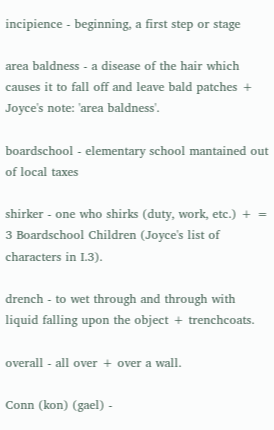incipience - beginning, a first step or stage

area baldness - a disease of the hair which causes it to fall off and leave bald patches + Joyce's note: 'area baldness'.

boardschool - elementary school mantained out of local taxes

shirker - one who shirks (duty, work, etc.) + = 3 Boardschool Children (Joyce's list of characters in I.3).

drench - to wet through and through with liquid falling upon the object + trenchcoats.

overall - all over + over a wall.

Conn (kon) (gael) -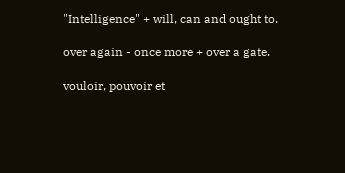"Intelligence" + will, can and ought to.

over again - once more + over a gate.

vouloir, pouvoir et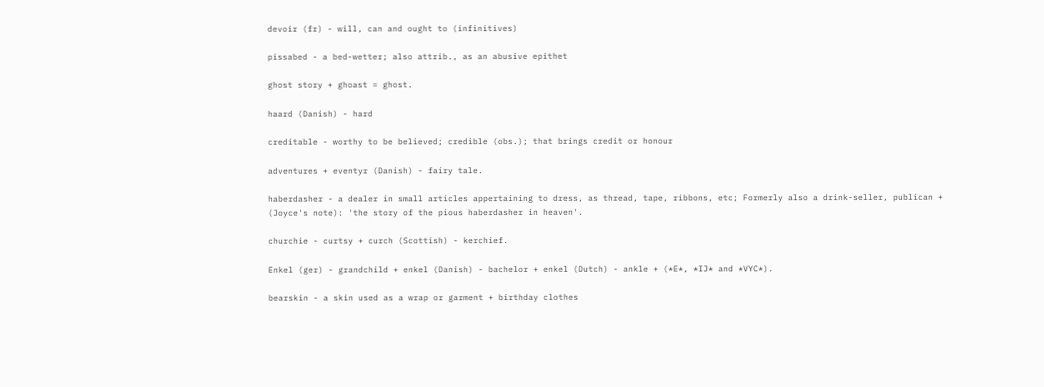devoir (fr) - will, can and ought to (infinitives)

pissabed - a bed-wetter; also attrib., as an abusive epithet

ghost story + ghoast = ghost.

haard (Danish) - hard

creditable - worthy to be believed; credible (obs.); that brings credit or honour

adventures + eventyr (Danish) - fairy tale.

haberdasher - a dealer in small articles appertaining to dress, as thread, tape, ribbons, etc; Formerly also a drink-seller, publican + (Joyce's note): 'the story of the pious haberdasher in heaven'.

churchie - curtsy + curch (Scottish) - kerchief.

Enkel (ger) - grandchild + enkel (Danish) - bachelor + enkel (Dutch) - ankle + (*E*, *IJ* and *VYC*).

bearskin - a skin used as a wrap or garment + birthday clothes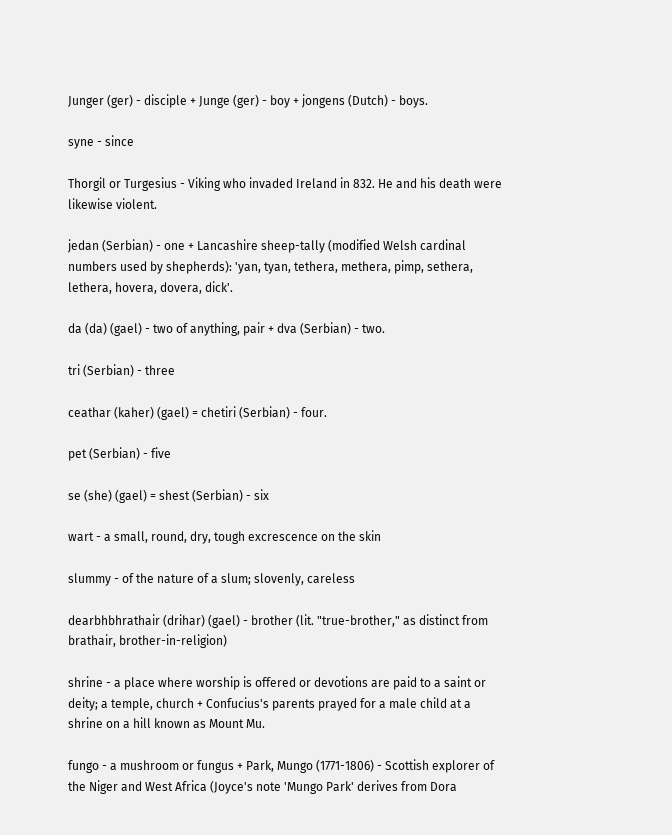Junger (ger) - disciple + Junge (ger) - boy + jongens (Dutch) - boys.

syne - since

Thorgil or Turgesius - Viking who invaded Ireland in 832. He and his death were likewise violent.

jedan (Serbian) - one + Lancashire sheep-tally (modified Welsh cardinal numbers used by shepherds): 'yan, tyan, tethera, methera, pimp, sethera, lethera, hovera, dovera, dick'.

da (da) (gael) - two of anything, pair + dva (Serbian) - two.

tri (Serbian) - three

ceathar (kaher) (gael) = chetiri (Serbian) - four.

pet (Serbian) - five

se (she) (gael) = shest (Serbian) - six

wart - a small, round, dry, tough excrescence on the skin

slummy - of the nature of a slum; slovenly, careless

dearbhbhrathair (drihar) (gael) - brother (lit. "true-brother," as distinct from brathair, brother-in-religion)

shrine - a place where worship is offered or devotions are paid to a saint or deity; a temple, church + Confucius's parents prayed for a male child at a shrine on a hill known as Mount Mu.

fungo - a mushroom or fungus + Park, Mungo (1771-1806) - Scottish explorer of the Niger and West Africa (Joyce's note 'Mungo Park' derives from Dora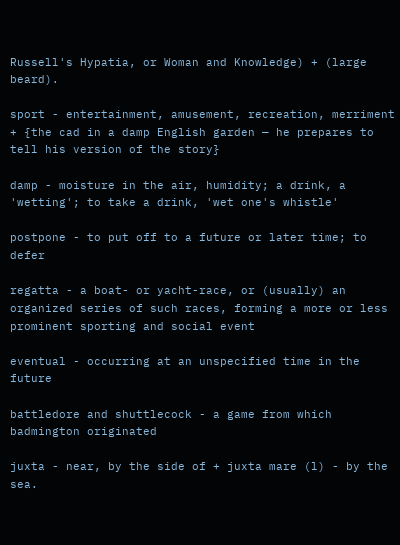Russell's Hypatia, or Woman and Knowledge) + (large beard).

sport - entertainment, amusement, recreation, merriment + {the cad in a damp English garden — he prepares to tell his version of the story}

damp - moisture in the air, humidity; a drink, a 'wetting'; to take a drink, 'wet one's whistle'

postpone - to put off to a future or later time; to defer

regatta - a boat- or yacht-race, or (usually) an organized series of such races, forming a more or less prominent sporting and social event

eventual - occurring at an unspecified time in the future

battledore and shuttlecock - a game from which badmington originated

juxta - near, by the side of + juxta mare (l) - by the sea.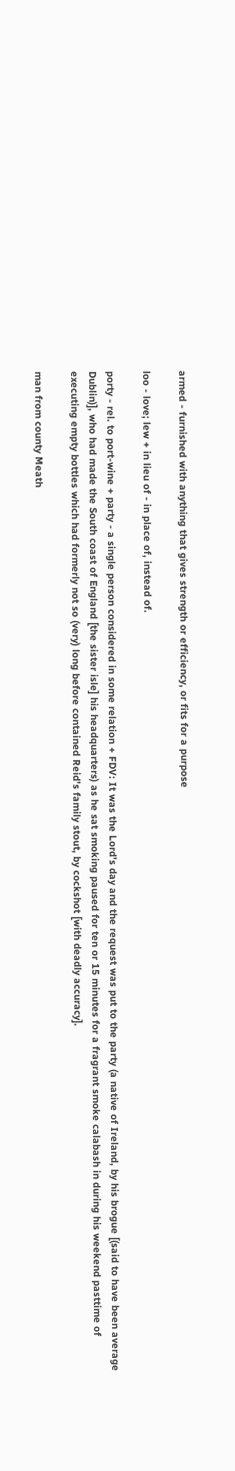armed - furnished with anything that gives strength or efficiency, or fits for a purpose

loo - love; lew + in lieu of - in place of, instead of.

porty - rel. to port-wine + party - a single person considered in some relation + FDV: It was the Lord's day and the request was put to the party (a native of Ireland, by his brogue [(said to have been average Dublin)], who had made the South coast of England [the sister isle] his headquarters) as he sat smoking paused for ten or 15 minutes for a fragrant smoke calabash in during his weekend pasttime of executing empty bottles which had formerly not so (very) long before contained Reid's family stout, by cockshot [with deadly accuracy].

man from county Meath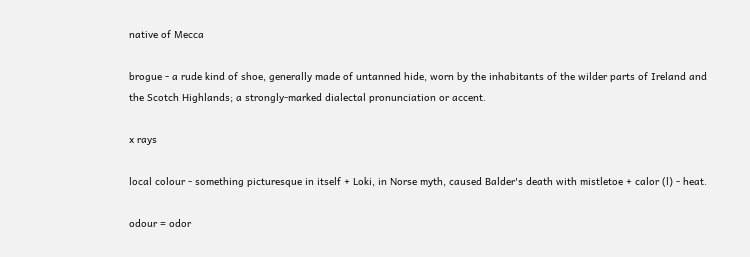native of Mecca

brogue - a rude kind of shoe, generally made of untanned hide, worn by the inhabitants of the wilder parts of Ireland and the Scotch Highlands; a strongly-marked dialectal pronunciation or accent.

x rays

local colour - something picturesque in itself + Loki, in Norse myth, caused Balder's death with mistletoe + calor (l) - heat.

odour = odor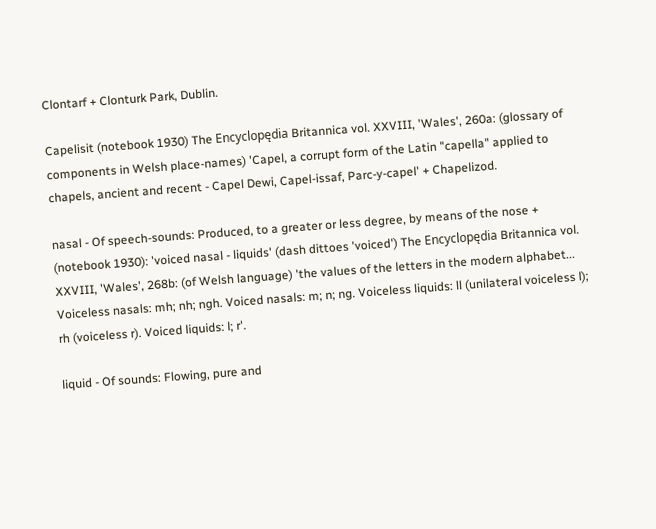Clontarf + Clonturk Park, Dublin.

Capelisit (notebook 1930) The Encyclopędia Britannica vol. XXVIII, 'Wales', 260a: (glossary of components in Welsh place-names) 'Capel, a corrupt form of the Latin "capella" applied to chapels, ancient and recent - Capel Dewi, Capel-issaf, Parc-y-capel' + Chapelizod.

nasal - Of speech-sounds: Produced, to a greater or less degree, by means of the nose + (notebook 1930): 'voiced nasal - liquids' (dash dittoes 'voiced') The Encyclopędia Britannica vol. XXVIII, 'Wales', 268b: (of Welsh language) 'the values of the letters in the modern alphabet... Voiceless nasals: mh; nh; ngh. Voiced nasals: m; n; ng. Voiceless liquids: ll (unilateral voiceless l); rh (voiceless r). Voiced liquids: l; r'.

liquid - Of sounds: Flowing, pure and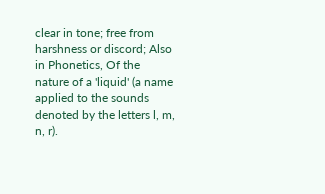clear in tone; free from harshness or discord; Also in Phonetics, Of the nature of a 'liquid' (a name applied to the sounds denoted by the letters l, m, n, r).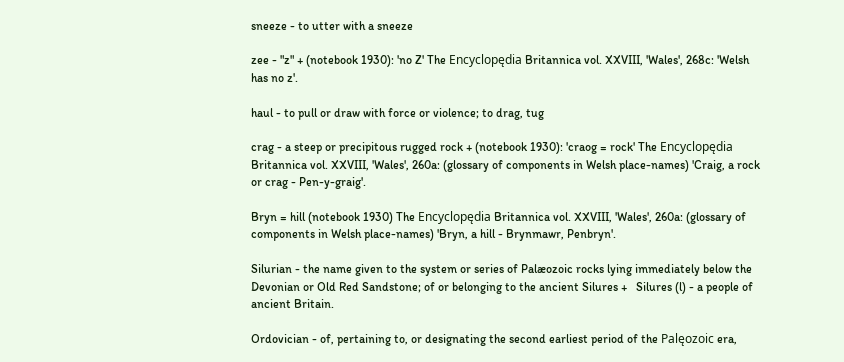sneeze - to utter with a sneeze

zee - "z" + (notebook 1930): 'no Z' The Encyclopędia Britannica vol. XXVIII, 'Wales', 268c: 'Welsh has no z'.

haul - to pull or draw with force or violence; to drag, tug

crag - a steep or precipitous rugged rock + (notebook 1930): 'craog = rock' The Encyclopędia Britannica vol. XXVIII, 'Wales', 260a: (glossary of components in Welsh place-names) 'Craig, a rock or crag - Pen-y-graig'.

Bryn = hill (notebook 1930) The Encyclopędia Britannica vol. XXVIII, 'Wales', 260a: (glossary of components in Welsh place-names) 'Bryn, a hill - Brynmawr, Penbryn'.

Silurian - the name given to the system or series of Palæozoic rocks lying immediately below the Devonian or Old Red Sandstone; of or belonging to the ancient Silures +   Silures (l) - a people of ancient Britain.

Ordovician - of, pertaining to, or designating the second earliest period of the Palęozoic era,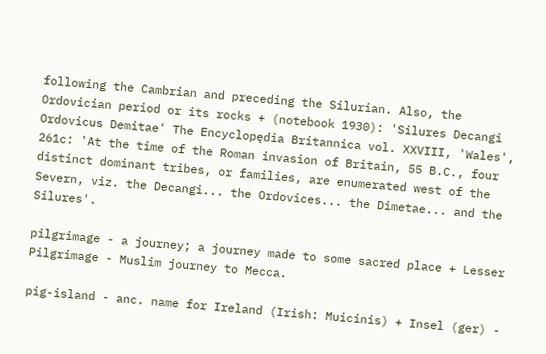following the Cambrian and preceding the Silurian. Also, the Ordovician period or its rocks + (notebook 1930): 'Silures Decangi Ordovicus Demitae' The Encyclopędia Britannica vol. XXVIII, 'Wales', 261c: 'At the time of the Roman invasion of Britain, 55 B.C., four distinct dominant tribes, or families, are enumerated west of the Severn, viz. the Decangi... the Ordovices... the Dimetae... and the Silures'.

pilgrimage - a journey; a journey made to some sacred place + Lesser Pilgrimage - Muslim journey to Mecca.

pig-island - anc. name for Ireland (Irish: Muicinis) + Insel (ger) -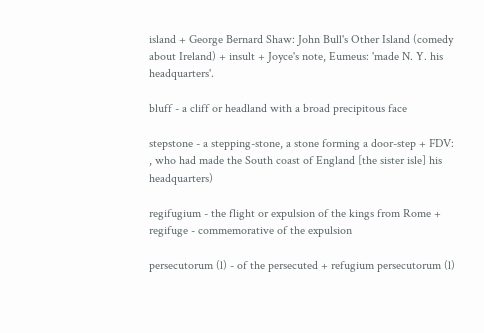island + George Bernard Shaw: John Bull's Other Island (comedy about Ireland) + insult + Joyce's note, Eumeus: 'made N. Y. his headquarters'.

bluff - a cliff or headland with a broad precipitous face

stepstone - a stepping-stone, a stone forming a door-step + FDV: , who had made the South coast of England [the sister isle] his headquarters)

regifugium - the flight or expulsion of the kings from Rome + regifuge - commemorative of the expulsion

persecutorum (l) - of the persecuted + refugium persecutorum (l)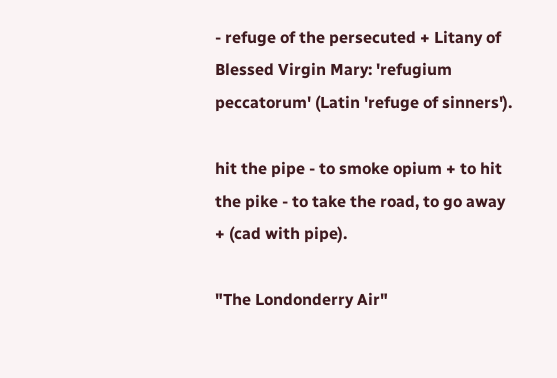- refuge of the persecuted + Litany of Blessed Virgin Mary: 'refugium peccatorum' (Latin 'refuge of sinners').

hit the pipe - to smoke opium + to hit the pike - to take the road, to go away + (cad with pipe).

"The Londonderry Air"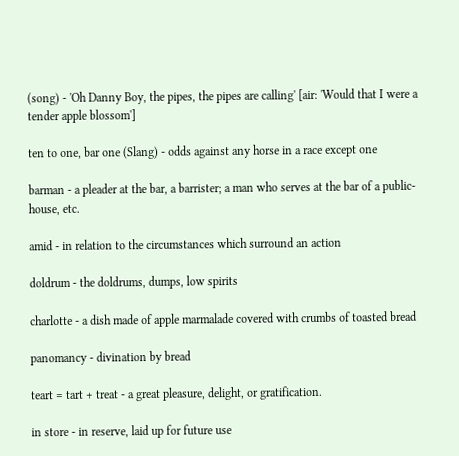(song) - 'Oh Danny Boy, the pipes, the pipes are calling' [air: 'Would that I were a tender apple blossom']

ten to one, bar one (Slang) - odds against any horse in a race except one

barman - a pleader at the bar, a barrister; a man who serves at the bar of a public-house, etc.

amid - in relation to the circumstances which surround an action

doldrum - the doldrums, dumps, low spirits

charlotte - a dish made of apple marmalade covered with crumbs of toasted bread

panomancy - divination by bread

teart = tart + treat - a great pleasure, delight, or gratification.

in store - in reserve, laid up for future use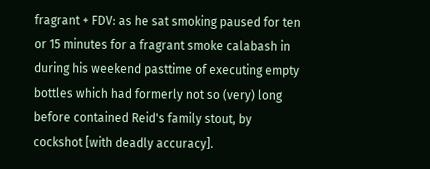fragrant + FDV: as he sat smoking paused for ten or 15 minutes for a fragrant smoke calabash in during his weekend pasttime of executing empty bottles which had formerly not so (very) long before contained Reid's family stout, by cockshot [with deadly accuracy].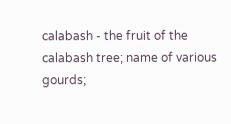calabash - the fruit of the calabash tree; name of various gourds;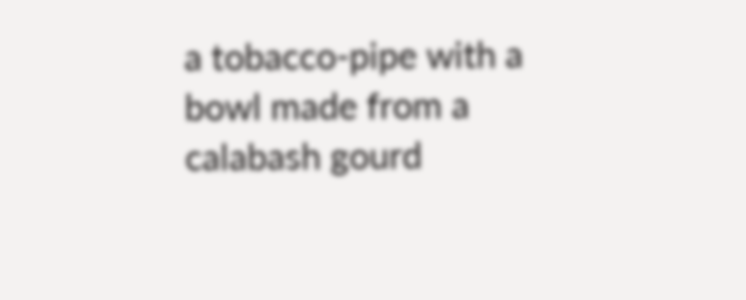a tobacco-pipe with a bowl made from a calabash gourd